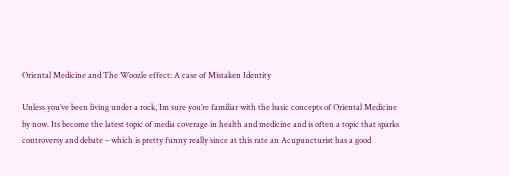Oriental Medicine and The Woozle effect: A case of Mistaken Identity

Unless you’ve been living under a rock, Im sure you’re familiar with the basic concepts of Oriental Medicine by now. Its become the latest topic of media coverage in health and medicine and is often a topic that sparks controversy and debate – which is pretty funny really since at this rate an Acupuncturist has a good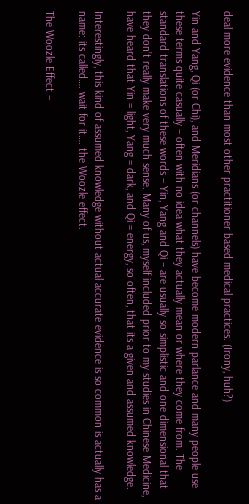deal more evidence than most other practitioner based medical practices. (Irony, huh?)

Yin and Yang, Qi (or Chi), and Meridians (or channels) have become modern parlance and many people use these terms quite casually – often with no idea what they actually mean or where they come from. The standard translations of these words – Yin, Yang and Qi – are usually so simplistic and one dimensional that they don’t really make very much sense. Many of us, myself included prior to my studies in Chinese Medicine, have heard that Yin = light, Yang = dark, and Qi = energy, so often, that its a given and assumed knowledge.

Interestingly, this kind of assumed knowledge without actual accurate evidence is so common is actually has a name: its called…. wait for it…. the Woozle effect.

The Woozle Effect –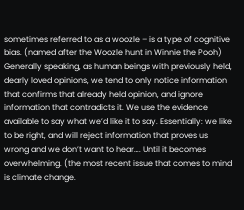sometimes referred to as a woozle – is a type of cognitive bias. (named after the Woozle hunt in Winnie the Pooh) Generally speaking, as human beings with previously held, dearly loved opinions, we tend to only notice information that confirms that already held opinion, and ignore information that contradicts it. We use the evidence available to say what we’d like it to say. Essentially: we like to be right, and will reject information that proves us wrong and we don’t want to hear…. Until it becomes overwhelming. (the most recent issue that comes to mind is climate change.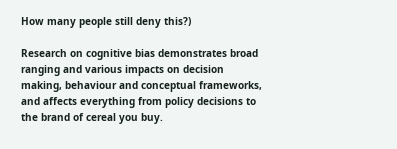How many people still deny this?)

Research on cognitive bias demonstrates broad ranging and various impacts on decision making, behaviour and conceptual frameworks, and affects everything from policy decisions to the brand of cereal you buy.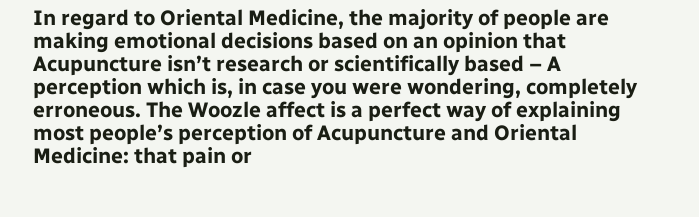In regard to Oriental Medicine, the majority of people are making emotional decisions based on an opinion that Acupuncture isn’t research or scientifically based – A perception which is, in case you were wondering, completely erroneous. The Woozle affect is a perfect way of explaining most people’s perception of Acupuncture and Oriental Medicine: that pain or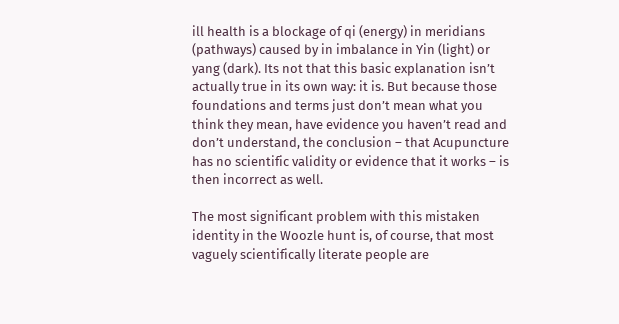ill health is a blockage of qi (energy) in meridians (pathways) caused by in imbalance in Yin (light) or yang (dark). Its not that this basic explanation isn’t actually true in its own way: it is. But because those foundations and terms just don’t mean what you think they mean, have evidence you haven’t read and don’t understand, the conclusion – that Acupuncture has no scientific validity or evidence that it works – is then incorrect as well.

The most significant problem with this mistaken identity in the Woozle hunt is, of course, that most vaguely scientifically literate people are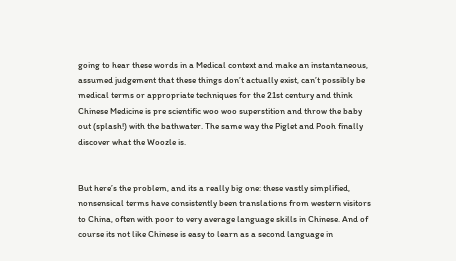going to hear these words in a Medical context and make an instantaneous, assumed judgement that these things don’t actually exist, can’t possibly be medical terms or appropriate techniques for the 21st century and think Chinese Medicine is pre scientific woo woo superstition and throw the baby out (splash!) with the bathwater. The same way the Piglet and Pooh finally discover what the Woozle is.


But here’s the problem, and its a really big one: these vastly simplified, nonsensical terms have consistently been translations from western visitors to China, often with poor to very average language skills in Chinese. And of course its not like Chinese is easy to learn as a second language in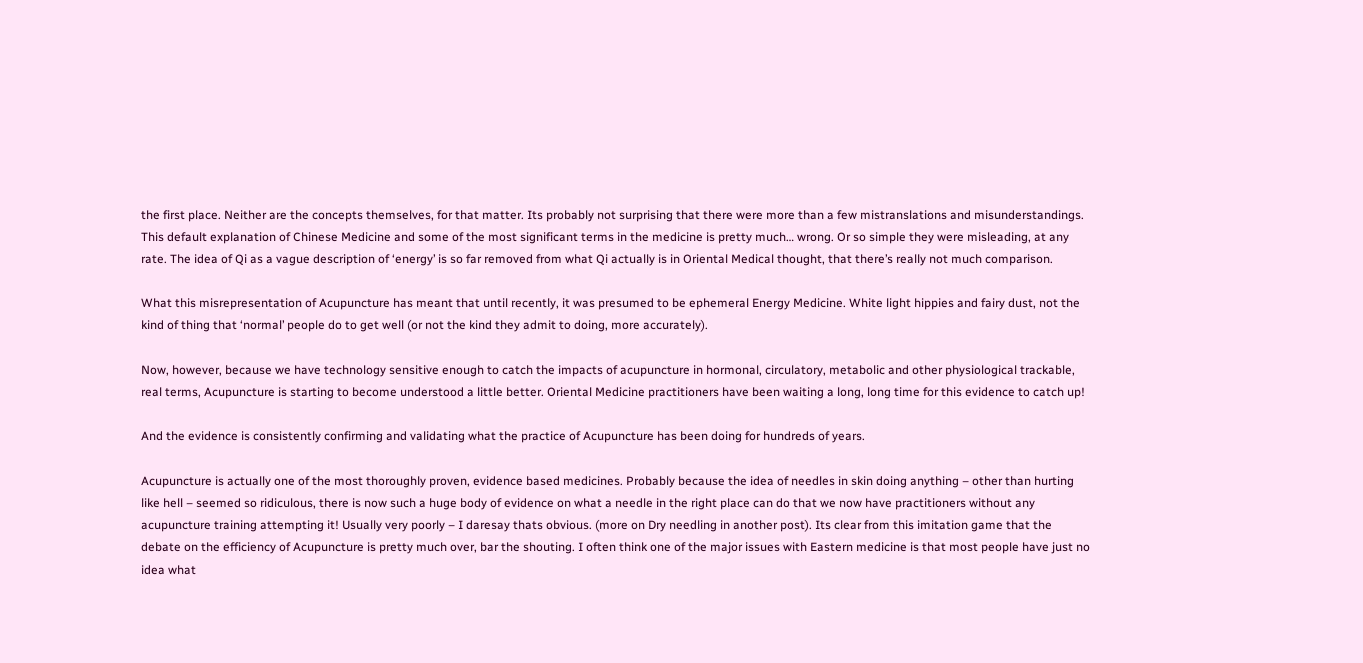the first place. Neither are the concepts themselves, for that matter. Its probably not surprising that there were more than a few mistranslations and misunderstandings. This default explanation of Chinese Medicine and some of the most significant terms in the medicine is pretty much… wrong. Or so simple they were misleading, at any rate. The idea of Qi as a vague description of ‘energy’ is so far removed from what Qi actually is in Oriental Medical thought, that there’s really not much comparison.

What this misrepresentation of Acupuncture has meant that until recently, it was presumed to be ephemeral Energy Medicine. White light hippies and fairy dust, not the kind of thing that ‘normal’ people do to get well (or not the kind they admit to doing, more accurately).

Now, however, because we have technology sensitive enough to catch the impacts of acupuncture in hormonal, circulatory, metabolic and other physiological trackable, real terms, Acupuncture is starting to become understood a little better. Oriental Medicine practitioners have been waiting a long, long time for this evidence to catch up!

And the evidence is consistently confirming and validating what the practice of Acupuncture has been doing for hundreds of years.

Acupuncture is actually one of the most thoroughly proven, evidence based medicines. Probably because the idea of needles in skin doing anything – other than hurting like hell – seemed so ridiculous, there is now such a huge body of evidence on what a needle in the right place can do that we now have practitioners without any acupuncture training attempting it! Usually very poorly – I daresay thats obvious. (more on Dry needling in another post). Its clear from this imitation game that the debate on the efficiency of Acupuncture is pretty much over, bar the shouting. I often think one of the major issues with Eastern medicine is that most people have just no idea what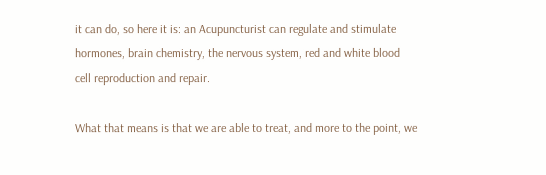it can do, so here it is: an Acupuncturist can regulate and stimulate hormones, brain chemistry, the nervous system, red and white blood cell reproduction and repair.

What that means is that we are able to treat, and more to the point, we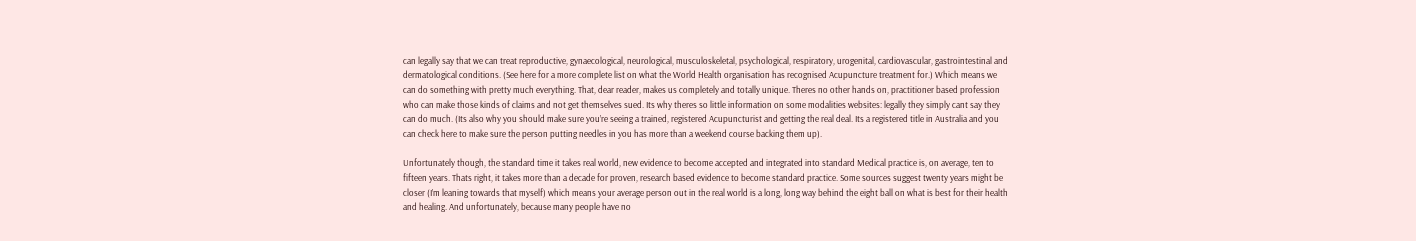can legally say that we can treat reproductive, gynaecological, neurological, musculoskeletal, psychological, respiratory, urogenital, cardiovascular, gastrointestinal and dermatological conditions. (See here for a more complete list on what the World Health organisation has recognised Acupuncture treatment for.) Which means we can do something with pretty much everything. That, dear reader, makes us completely and totally unique. Theres no other hands on, practitioner based profession who can make those kinds of claims and not get themselves sued. Its why theres so little information on some modalities websites: legally they simply cant say they can do much. (Its also why you should make sure you’re seeing a trained, registered Acupuncturist and getting the real deal. Its a registered title in Australia and you can check here to make sure the person putting needles in you has more than a weekend course backing them up).

Unfortunately though, the standard time it takes real world, new evidence to become accepted and integrated into standard Medical practice is, on average, ten to fifteen years. Thats right, it takes more than a decade for proven, research based evidence to become standard practice. Some sources suggest twenty years might be closer (I’m leaning towards that myself) which means your average person out in the real world is a long, long way behind the eight ball on what is best for their health and healing. And unfortunately, because many people have no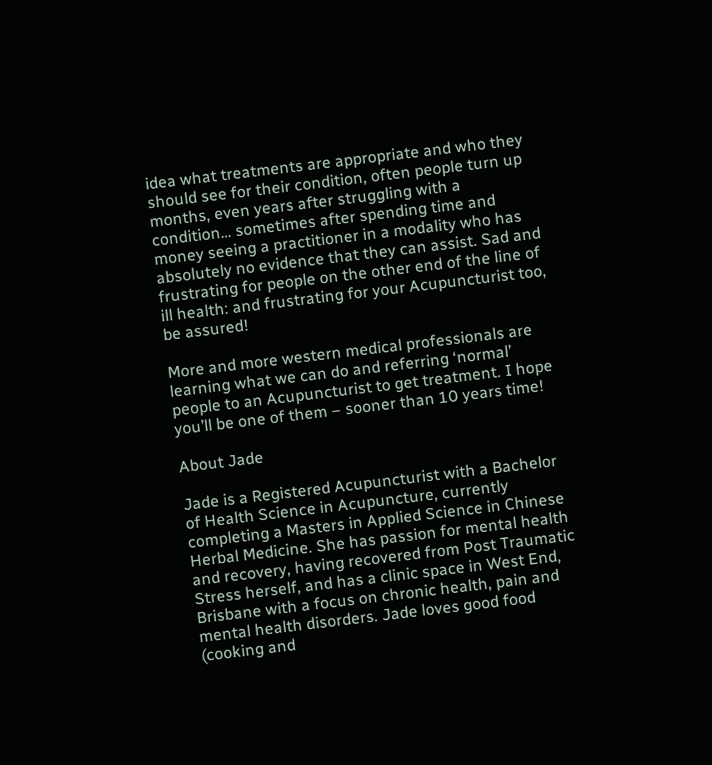idea what treatments are appropriate and who they should see for their condition, often people turn up months, even years after struggling with a condition… sometimes after spending time and money seeing a practitioner in a modality who has absolutely no evidence that they can assist. Sad and frustrating for people on the other end of the line of ill health: and frustrating for your Acupuncturist too, be assured!

More and more western medical professionals are learning what we can do and referring ‘normal’ people to an Acupuncturist to get treatment. I hope you’ll be one of them – sooner than 10 years time!

About Jade

Jade is a Registered Acupuncturist with a Bachelor of Health Science in Acupuncture, currently completing a Masters in Applied Science in Chinese Herbal Medicine. She has passion for mental health and recovery, having recovered from Post Traumatic Stress herself, and has a clinic space in West End, Brisbane with a focus on chronic health, pain and mental health disorders. Jade loves good food (cooking and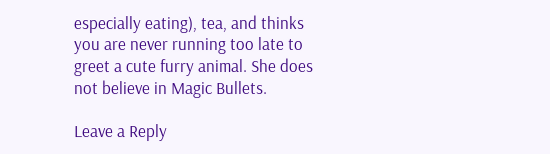especially eating), tea, and thinks you are never running too late to greet a cute furry animal. She does not believe in Magic Bullets.

Leave a Reply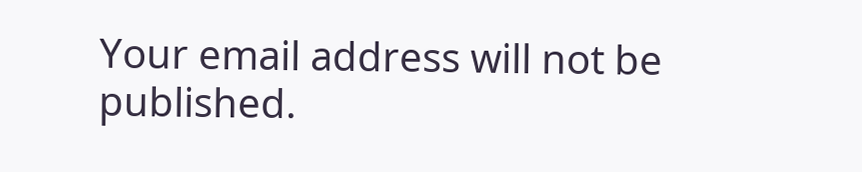Your email address will not be published.